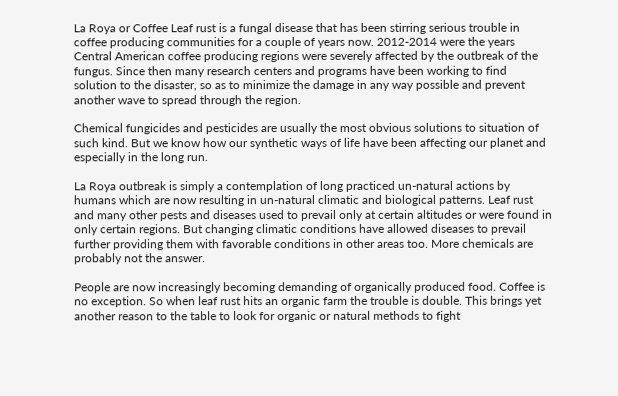La Roya or Coffee Leaf rust is a fungal disease that has been stirring serious trouble in coffee producing communities for a couple of years now. 2012-2014 were the years Central American coffee producing regions were severely affected by the outbreak of the fungus. Since then many research centers and programs have been working to find solution to the disaster, so as to minimize the damage in any way possible and prevent another wave to spread through the region.

Chemical fungicides and pesticides are usually the most obvious solutions to situation of such kind. But we know how our synthetic ways of life have been affecting our planet and especially in the long run.

La Roya outbreak is simply a contemplation of long practiced un-natural actions by humans which are now resulting in un-natural climatic and biological patterns. Leaf rust and many other pests and diseases used to prevail only at certain altitudes or were found in only certain regions. But changing climatic conditions have allowed diseases to prevail further providing them with favorable conditions in other areas too. More chemicals are probably not the answer.

People are now increasingly becoming demanding of organically produced food. Coffee is no exception. So when leaf rust hits an organic farm the trouble is double. This brings yet another reason to the table to look for organic or natural methods to fight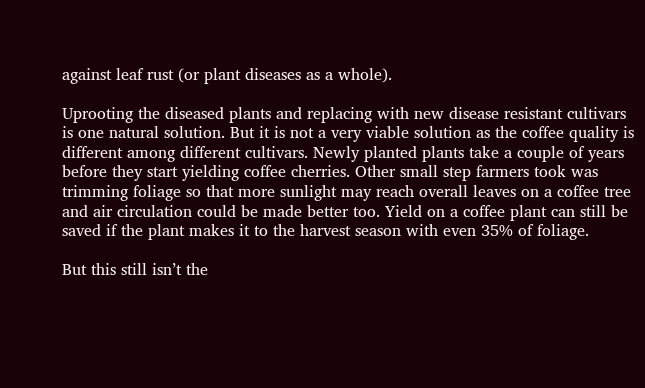against leaf rust (or plant diseases as a whole).

Uprooting the diseased plants and replacing with new disease resistant cultivars is one natural solution. But it is not a very viable solution as the coffee quality is different among different cultivars. Newly planted plants take a couple of years before they start yielding coffee cherries. Other small step farmers took was trimming foliage so that more sunlight may reach overall leaves on a coffee tree and air circulation could be made better too. Yield on a coffee plant can still be saved if the plant makes it to the harvest season with even 35% of foliage.

But this still isn’t the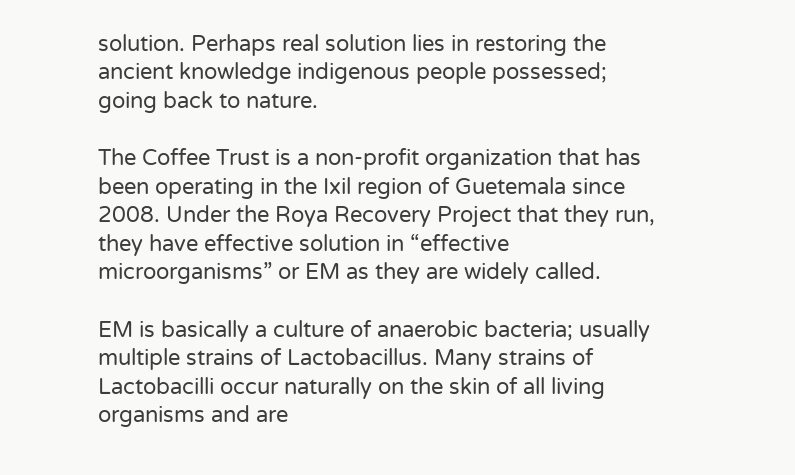solution. Perhaps real solution lies in restoring the ancient knowledge indigenous people possessed; going back to nature.

The Coffee Trust is a non-profit organization that has been operating in the Ixil region of Guetemala since 2008. Under the Roya Recovery Project that they run, they have effective solution in “effective microorganisms” or EM as they are widely called.

EM is basically a culture of anaerobic bacteria; usually multiple strains of Lactobacillus. Many strains of Lactobacilli occur naturally on the skin of all living organisms and are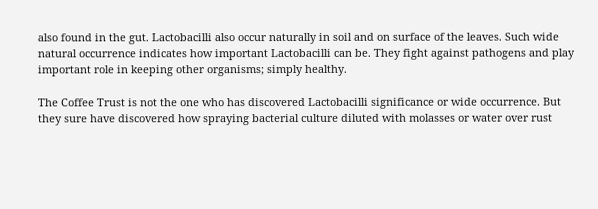also found in the gut. Lactobacilli also occur naturally in soil and on surface of the leaves. Such wide natural occurrence indicates how important Lactobacilli can be. They fight against pathogens and play important role in keeping other organisms; simply healthy.

The Coffee Trust is not the one who has discovered Lactobacilli significance or wide occurrence. But they sure have discovered how spraying bacterial culture diluted with molasses or water over rust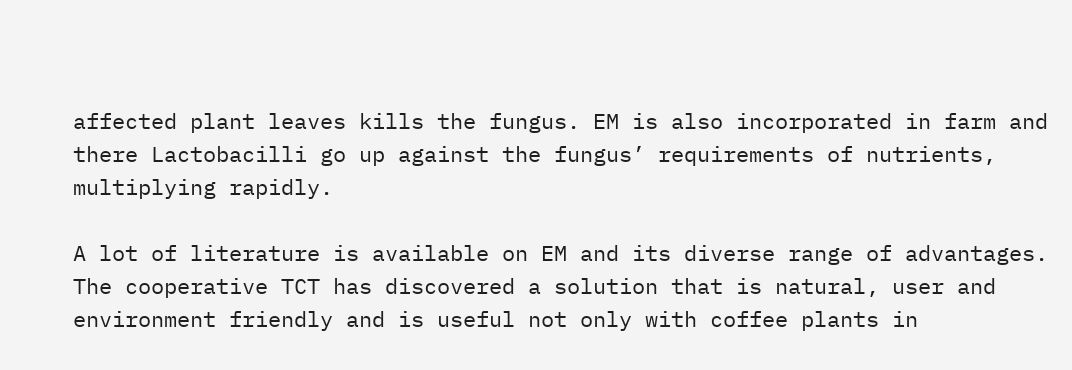affected plant leaves kills the fungus. EM is also incorporated in farm and there Lactobacilli go up against the fungus’ requirements of nutrients, multiplying rapidly.

A lot of literature is available on EM and its diverse range of advantages. The cooperative TCT has discovered a solution that is natural, user and environment friendly and is useful not only with coffee plants in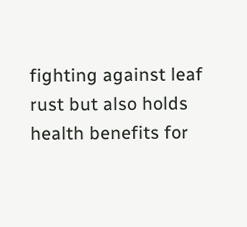fighting against leaf rust but also holds health benefits for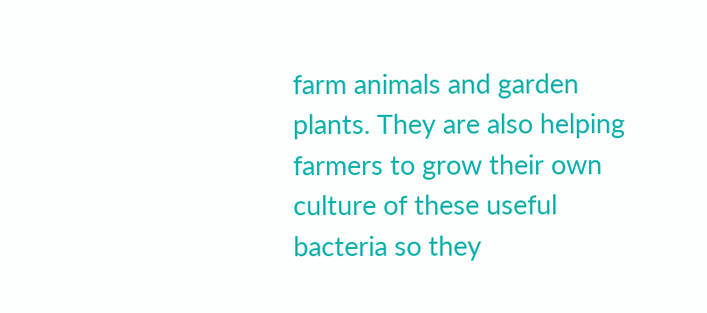farm animals and garden plants. They are also helping farmers to grow their own culture of these useful bacteria so they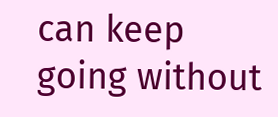can keep going without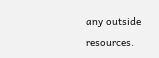any outside resources.